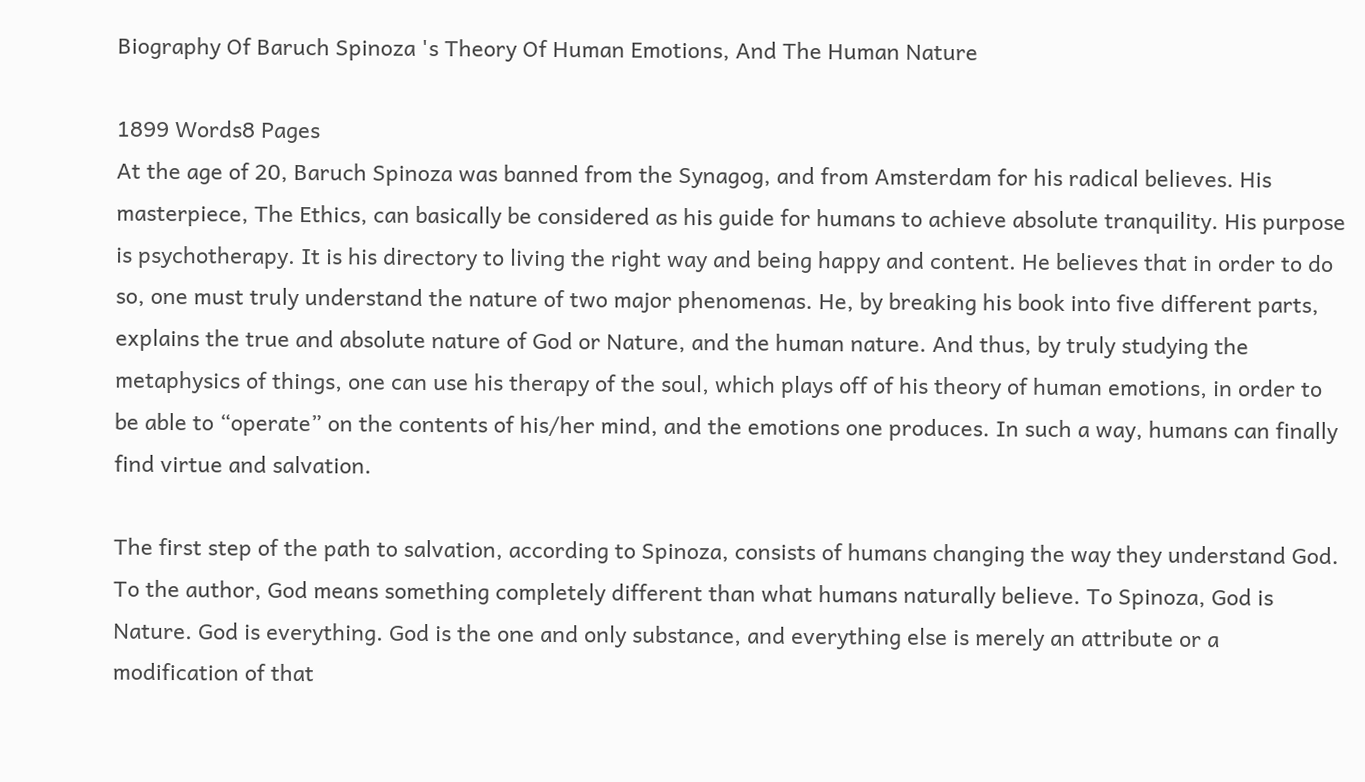Biography Of Baruch Spinoza 's Theory Of Human Emotions, And The Human Nature

1899 Words8 Pages
At the age of 20, Baruch Spinoza was banned from the Synagog, and from Amsterdam for his radical believes. His masterpiece, The Ethics, can basically be considered as his guide for humans to achieve absolute tranquility. His purpose is psychotherapy. It is his directory to living the right way and being happy and content. He believes that in order to do so, one must truly understand the nature of two major phenomenas. He, by breaking his book into five different parts, explains the true and absolute nature of God or Nature, and the human nature. And thus, by truly studying the metaphysics of things, one can use his therapy of the soul, which plays off of his theory of human emotions, in order to be able to “operate” on the contents of his/her mind, and the emotions one produces. In such a way, humans can finally find virtue and salvation.

The first step of the path to salvation, according to Spinoza, consists of humans changing the way they understand God. To the author, God means something completely different than what humans naturally believe. To Spinoza, God is Nature. God is everything. God is the one and only substance, and everything else is merely an attribute or a modification of that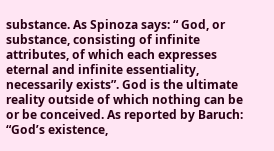substance. As Spinoza says: “ God, or substance, consisting of infinite attributes, of which each expresses eternal and infinite essentiality, necessarily exists”. God is the ultimate reality outside of which nothing can be or be conceived. As reported by Baruch: “God’s existence,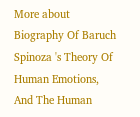More about Biography Of Baruch Spinoza 's Theory Of Human Emotions, And The Human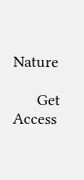Nature

      Get Access